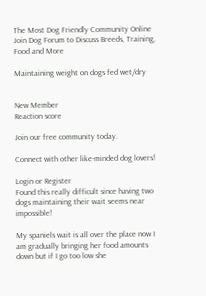The Most Dog Friendly Community Online
Join Dog Forum to Discuss Breeds, Training, Food and More

Maintaining weight on dogs fed wet/dry


New Member
Reaction score

Join our free community today.

Connect with other like-minded dog lovers!

Login or Register
Found this really difficult since having two dogs maintaining their wait seems near impossible!

My spaniels wait is all over the place now I am gradually bringing her food amounts down but if I go too low she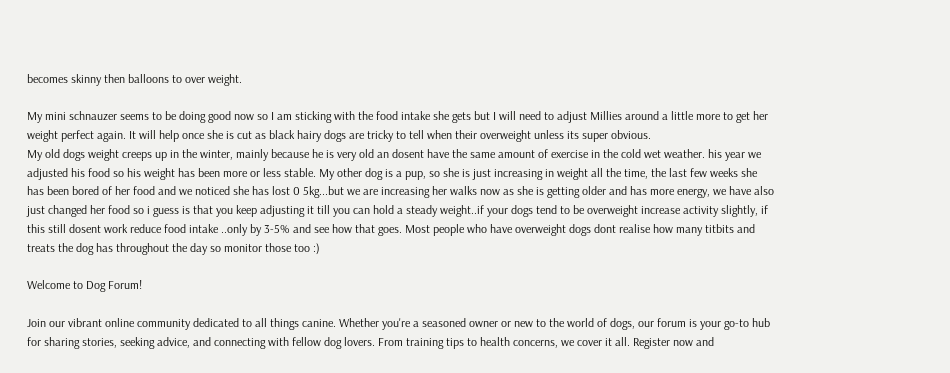becomes skinny then balloons to over weight.

My mini schnauzer seems to be doing good now so I am sticking with the food intake she gets but I will need to adjust Millies around a little more to get her weight perfect again. It will help once she is cut as black hairy dogs are tricky to tell when their overweight unless its super obvious.
My old dogs weight creeps up in the winter, mainly because he is very old an dosent have the same amount of exercise in the cold wet weather. his year we adjusted his food so his weight has been more or less stable. My other dog is a pup, so she is just increasing in weight all the time, the last few weeks she has been bored of her food and we noticed she has lost 0 5kg...but we are increasing her walks now as she is getting older and has more energy, we have also just changed her food so i guess is that you keep adjusting it till you can hold a steady weight..if your dogs tend to be overweight increase activity slightly, if this still dosent work reduce food intake ..only by 3-5% and see how that goes. Most people who have overweight dogs dont realise how many titbits and treats the dog has throughout the day so monitor those too :)

Welcome to Dog Forum!

Join our vibrant online community dedicated to all things canine. Whether you're a seasoned owner or new to the world of dogs, our forum is your go-to hub for sharing stories, seeking advice, and connecting with fellow dog lovers. From training tips to health concerns, we cover it all. Register now and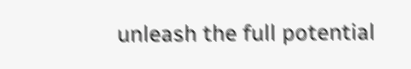unleash the full potential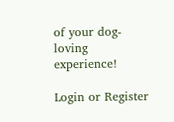of your dog-loving experience!

Login or Register